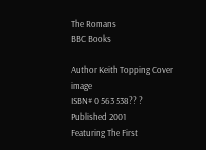The Romans
BBC Books

Author Keith Topping Cover image
ISBN# 0 563 538?? ?
Published 2001
Featuring The First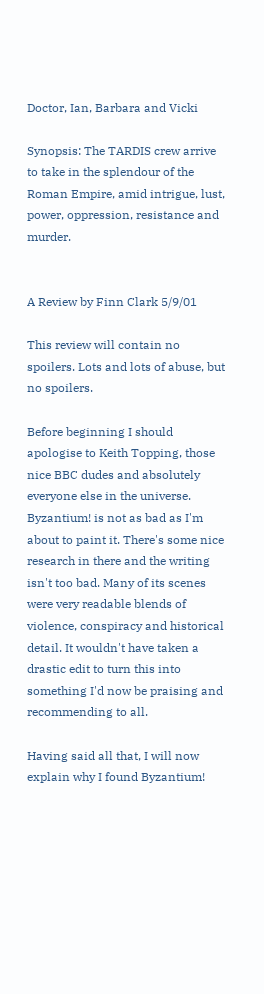Doctor, Ian, Barbara and Vicki

Synopsis: The TARDIS crew arrive to take in the splendour of the Roman Empire, amid intrigue, lust, power, oppression, resistance and murder.


A Review by Finn Clark 5/9/01

This review will contain no spoilers. Lots and lots of abuse, but no spoilers.

Before beginning I should apologise to Keith Topping, those nice BBC dudes and absolutely everyone else in the universe. Byzantium! is not as bad as I'm about to paint it. There's some nice research in there and the writing isn't too bad. Many of its scenes were very readable blends of violence, conspiracy and historical detail. It wouldn't have taken a drastic edit to turn this into something I'd now be praising and recommending to all.

Having said all that, I will now explain why I found Byzantium!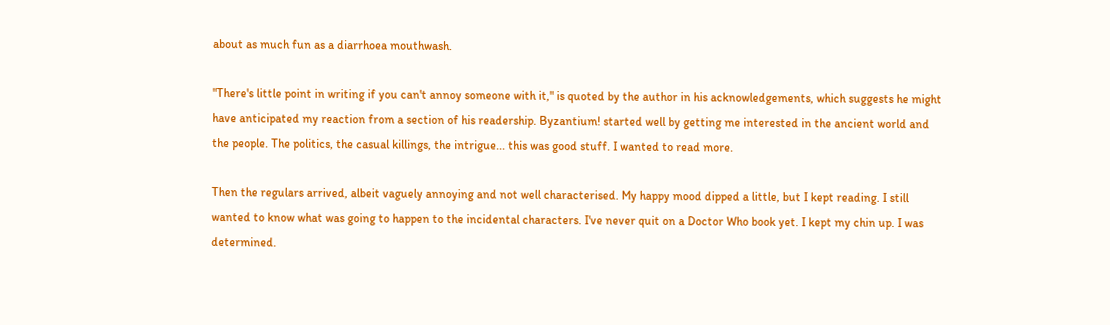about as much fun as a diarrhoea mouthwash.

"There's little point in writing if you can't annoy someone with it," is quoted by the author in his acknowledgements, which suggests he might have anticipated my reaction from a section of his readership. Byzantium! started well by getting me interested in the ancient world and the people. The politics, the casual killings, the intrigue... this was good stuff. I wanted to read more.

Then the regulars arrived, albeit vaguely annoying and not well characterised. My happy mood dipped a little, but I kept reading. I still wanted to know what was going to happen to the incidental characters. I've never quit on a Doctor Who book yet. I kept my chin up. I was determined.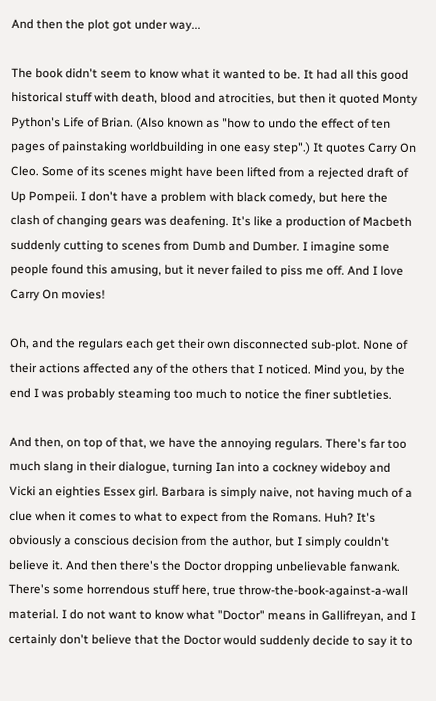And then the plot got under way...

The book didn't seem to know what it wanted to be. It had all this good historical stuff with death, blood and atrocities, but then it quoted Monty Python's Life of Brian. (Also known as "how to undo the effect of ten pages of painstaking worldbuilding in one easy step".) It quotes Carry On Cleo. Some of its scenes might have been lifted from a rejected draft of Up Pompeii. I don't have a problem with black comedy, but here the clash of changing gears was deafening. It's like a production of Macbeth suddenly cutting to scenes from Dumb and Dumber. I imagine some people found this amusing, but it never failed to piss me off. And I love Carry On movies!

Oh, and the regulars each get their own disconnected sub-plot. None of their actions affected any of the others that I noticed. Mind you, by the end I was probably steaming too much to notice the finer subtleties.

And then, on top of that, we have the annoying regulars. There's far too much slang in their dialogue, turning Ian into a cockney wideboy and Vicki an eighties Essex girl. Barbara is simply naive, not having much of a clue when it comes to what to expect from the Romans. Huh? It's obviously a conscious decision from the author, but I simply couldn't believe it. And then there's the Doctor dropping unbelievable fanwank. There's some horrendous stuff here, true throw-the-book-against-a-wall material. I do not want to know what "Doctor" means in Gallifreyan, and I certainly don't believe that the Doctor would suddenly decide to say it to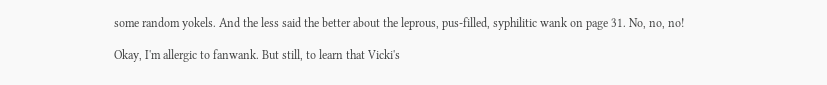some random yokels. And the less said the better about the leprous, pus-filled, syphilitic wank on page 31. No, no, no!

Okay, I'm allergic to fanwank. But still, to learn that Vicki's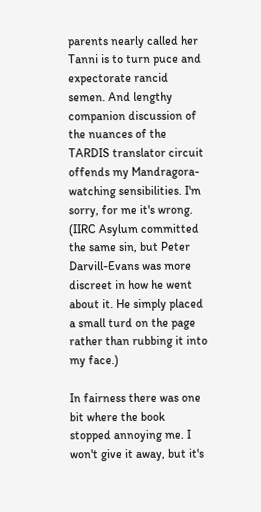parents nearly called her Tanni is to turn puce and expectorate rancid semen. And lengthy companion discussion of the nuances of the TARDIS translator circuit offends my Mandragora-watching sensibilities. I'm sorry, for me it's wrong. (IIRC Asylum committed the same sin, but Peter Darvill-Evans was more discreet in how he went about it. He simply placed a small turd on the page rather than rubbing it into my face.)

In fairness there was one bit where the book stopped annoying me. I won't give it away, but it's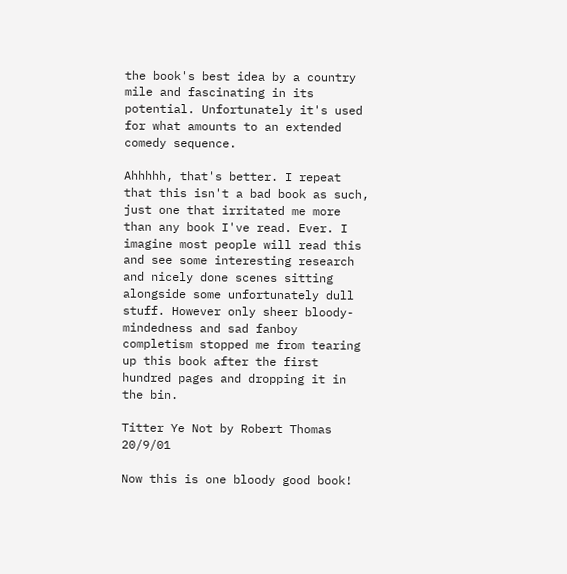the book's best idea by a country mile and fascinating in its potential. Unfortunately it's used for what amounts to an extended comedy sequence.

Ahhhhh, that's better. I repeat that this isn't a bad book as such, just one that irritated me more than any book I've read. Ever. I imagine most people will read this and see some interesting research and nicely done scenes sitting alongside some unfortunately dull stuff. However only sheer bloody-mindedness and sad fanboy completism stopped me from tearing up this book after the first hundred pages and dropping it in the bin.

Titter Ye Not by Robert Thomas 20/9/01

Now this is one bloody good book!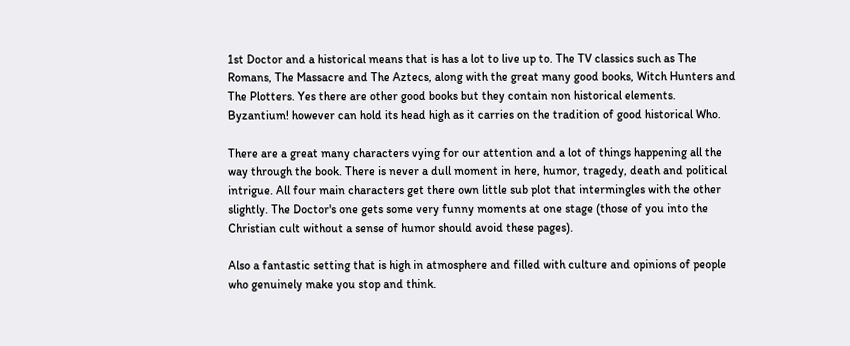1st Doctor and a historical means that is has a lot to live up to. The TV classics such as The Romans, The Massacre and The Aztecs, along with the great many good books, Witch Hunters and The Plotters. Yes there are other good books but they contain non historical elements. Byzantium! however can hold its head high as it carries on the tradition of good historical Who.

There are a great many characters vying for our attention and a lot of things happening all the way through the book. There is never a dull moment in here, humor, tragedy, death and political intrigue. All four main characters get there own little sub plot that intermingles with the other slightly. The Doctor's one gets some very funny moments at one stage (those of you into the Christian cult without a sense of humor should avoid these pages).

Also a fantastic setting that is high in atmosphere and filled with culture and opinions of people who genuinely make you stop and think.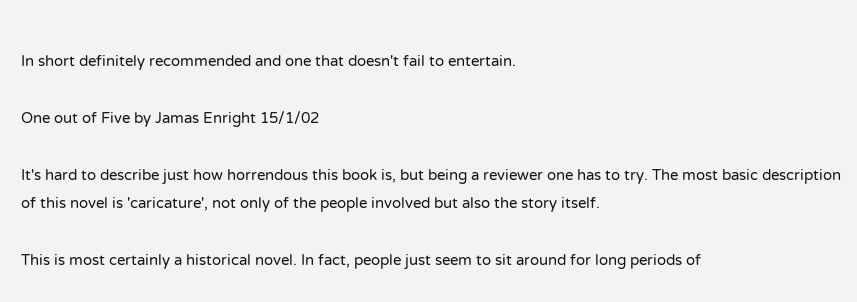In short definitely recommended and one that doesn't fail to entertain.

One out of Five by Jamas Enright 15/1/02

It's hard to describe just how horrendous this book is, but being a reviewer one has to try. The most basic description of this novel is 'caricature', not only of the people involved but also the story itself.

This is most certainly a historical novel. In fact, people just seem to sit around for long periods of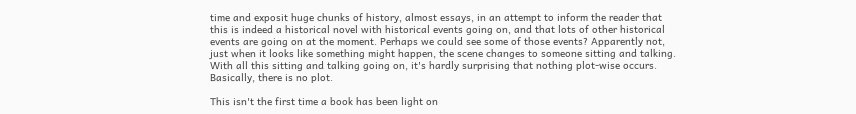time and exposit huge chunks of history, almost essays, in an attempt to inform the reader that this is indeed a historical novel with historical events going on, and that lots of other historical events are going on at the moment. Perhaps we could see some of those events? Apparently not, just when it looks like something might happen, the scene changes to someone sitting and talking. With all this sitting and talking going on, it's hardly surprising that nothing plot-wise occurs. Basically, there is no plot.

This isn't the first time a book has been light on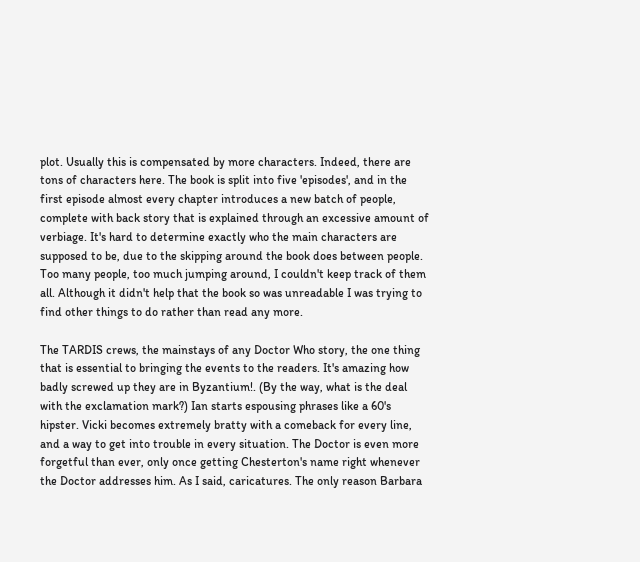plot. Usually this is compensated by more characters. Indeed, there are tons of characters here. The book is split into five 'episodes', and in the first episode almost every chapter introduces a new batch of people, complete with back story that is explained through an excessive amount of verbiage. It's hard to determine exactly who the main characters are supposed to be, due to the skipping around the book does between people. Too many people, too much jumping around, I couldn't keep track of them all. Although it didn't help that the book so was unreadable I was trying to find other things to do rather than read any more.

The TARDIS crews, the mainstays of any Doctor Who story, the one thing that is essential to bringing the events to the readers. It's amazing how badly screwed up they are in Byzantium!. (By the way, what is the deal with the exclamation mark?) Ian starts espousing phrases like a 60's hipster. Vicki becomes extremely bratty with a comeback for every line, and a way to get into trouble in every situation. The Doctor is even more forgetful than ever, only once getting Chesterton's name right whenever the Doctor addresses him. As I said, caricatures. The only reason Barbara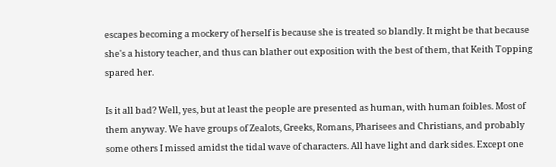escapes becoming a mockery of herself is because she is treated so blandly. It might be that because she's a history teacher, and thus can blather out exposition with the best of them, that Keith Topping spared her.

Is it all bad? Well, yes, but at least the people are presented as human, with human foibles. Most of them anyway. We have groups of Zealots, Greeks, Romans, Pharisees and Christians, and probably some others I missed amidst the tidal wave of characters. All have light and dark sides. Except one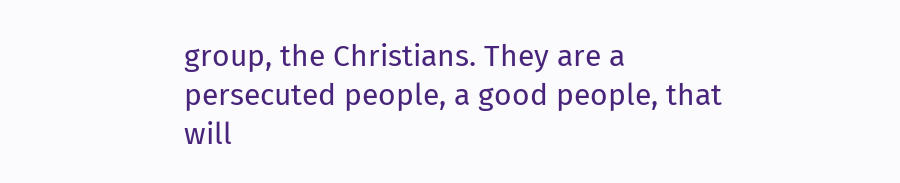group, the Christians. They are a persecuted people, a good people, that will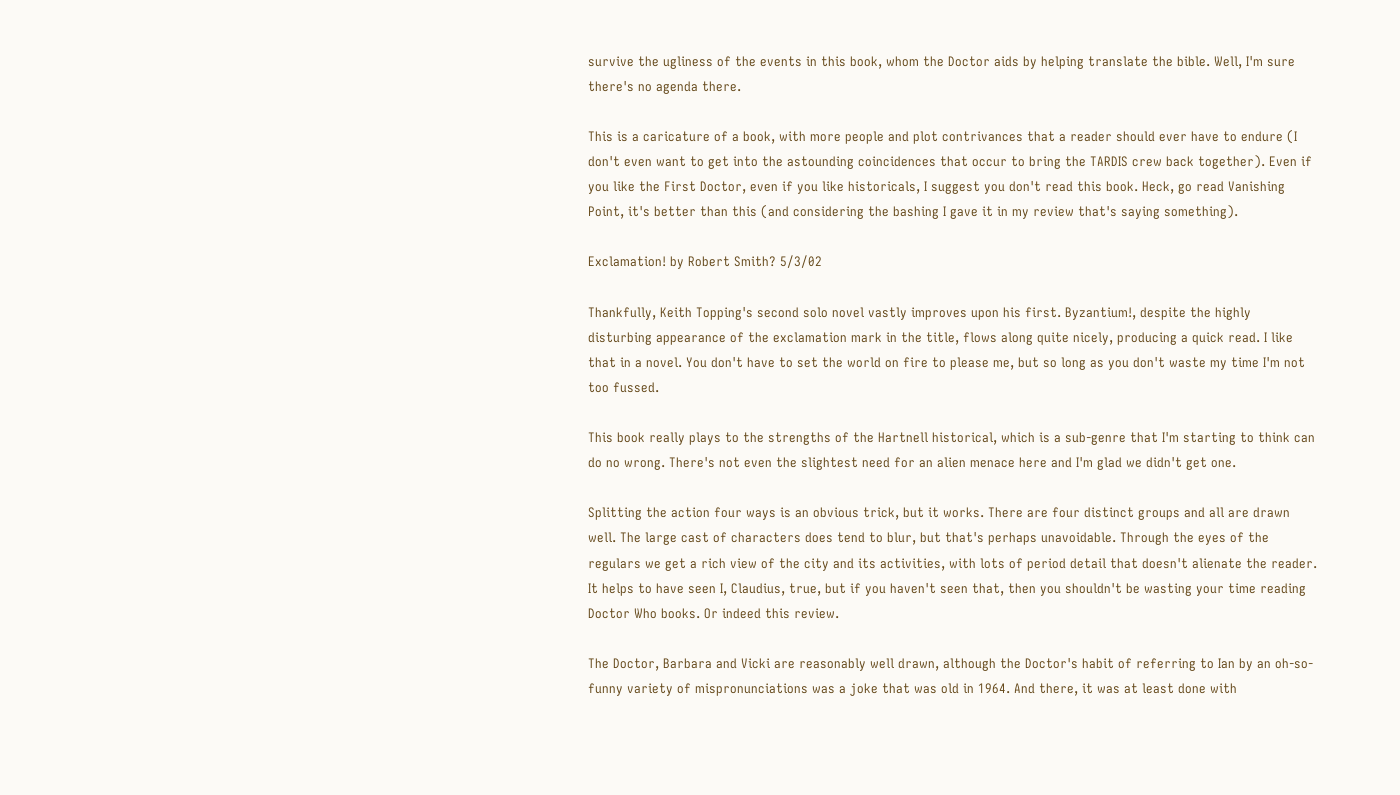survive the ugliness of the events in this book, whom the Doctor aids by helping translate the bible. Well, I'm sure there's no agenda there.

This is a caricature of a book, with more people and plot contrivances that a reader should ever have to endure (I don't even want to get into the astounding coincidences that occur to bring the TARDIS crew back together). Even if you like the First Doctor, even if you like historicals, I suggest you don't read this book. Heck, go read Vanishing Point, it's better than this (and considering the bashing I gave it in my review that's saying something).

Exclamation! by Robert Smith? 5/3/02

Thankfully, Keith Topping's second solo novel vastly improves upon his first. Byzantium!, despite the highly disturbing appearance of the exclamation mark in the title, flows along quite nicely, producing a quick read. I like that in a novel. You don't have to set the world on fire to please me, but so long as you don't waste my time I'm not too fussed.

This book really plays to the strengths of the Hartnell historical, which is a sub-genre that I'm starting to think can do no wrong. There's not even the slightest need for an alien menace here and I'm glad we didn't get one.

Splitting the action four ways is an obvious trick, but it works. There are four distinct groups and all are drawn well. The large cast of characters does tend to blur, but that's perhaps unavoidable. Through the eyes of the regulars we get a rich view of the city and its activities, with lots of period detail that doesn't alienate the reader. It helps to have seen I, Claudius, true, but if you haven't seen that, then you shouldn't be wasting your time reading Doctor Who books. Or indeed this review.

The Doctor, Barbara and Vicki are reasonably well drawn, although the Doctor's habit of referring to Ian by an oh-so-funny variety of mispronunciations was a joke that was old in 1964. And there, it was at least done with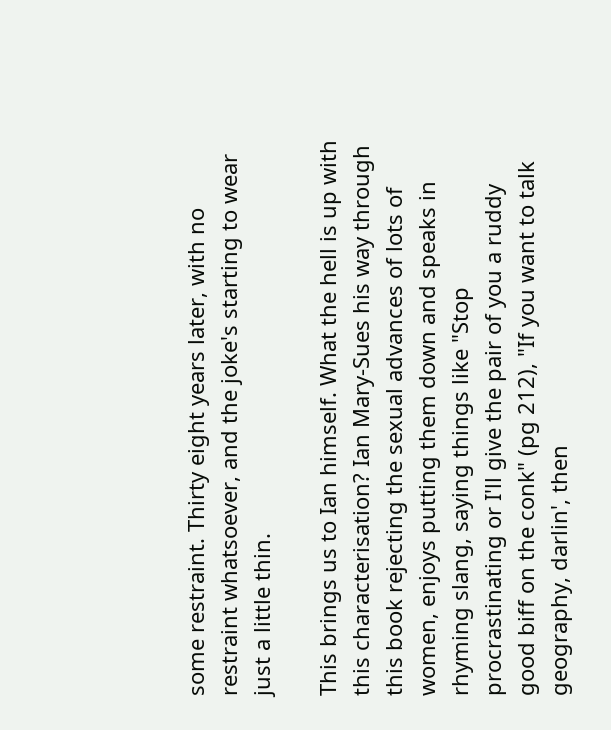some restraint. Thirty eight years later, with no restraint whatsoever, and the joke's starting to wear just a little thin.

This brings us to Ian himself. What the hell is up with this characterisation? Ian Mary-Sues his way through this book rejecting the sexual advances of lots of women, enjoys putting them down and speaks in rhyming slang, saying things like "Stop procrastinating or I'll give the pair of you a ruddy good biff on the conk" (pg 212), "If you want to talk geography, darlin', then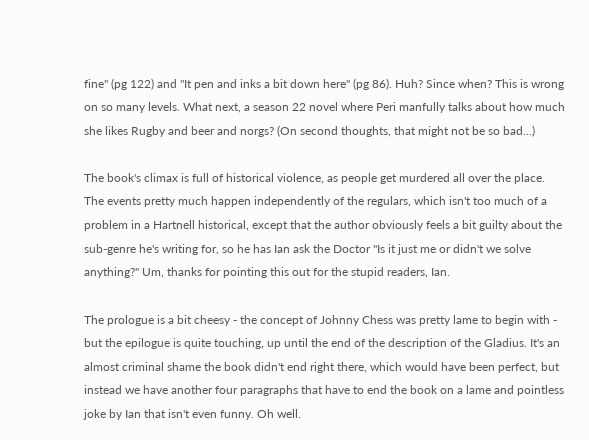fine" (pg 122) and "It pen and inks a bit down here" (pg 86). Huh? Since when? This is wrong on so many levels. What next, a season 22 novel where Peri manfully talks about how much she likes Rugby and beer and norgs? (On second thoughts, that might not be so bad...)

The book's climax is full of historical violence, as people get murdered all over the place. The events pretty much happen independently of the regulars, which isn't too much of a problem in a Hartnell historical, except that the author obviously feels a bit guilty about the sub-genre he's writing for, so he has Ian ask the Doctor "Is it just me or didn't we solve anything?" Um, thanks for pointing this out for the stupid readers, Ian.

The prologue is a bit cheesy - the concept of Johnny Chess was pretty lame to begin with - but the epilogue is quite touching, up until the end of the description of the Gladius. It's an almost criminal shame the book didn't end right there, which would have been perfect, but instead we have another four paragraphs that have to end the book on a lame and pointless joke by Ian that isn't even funny. Oh well.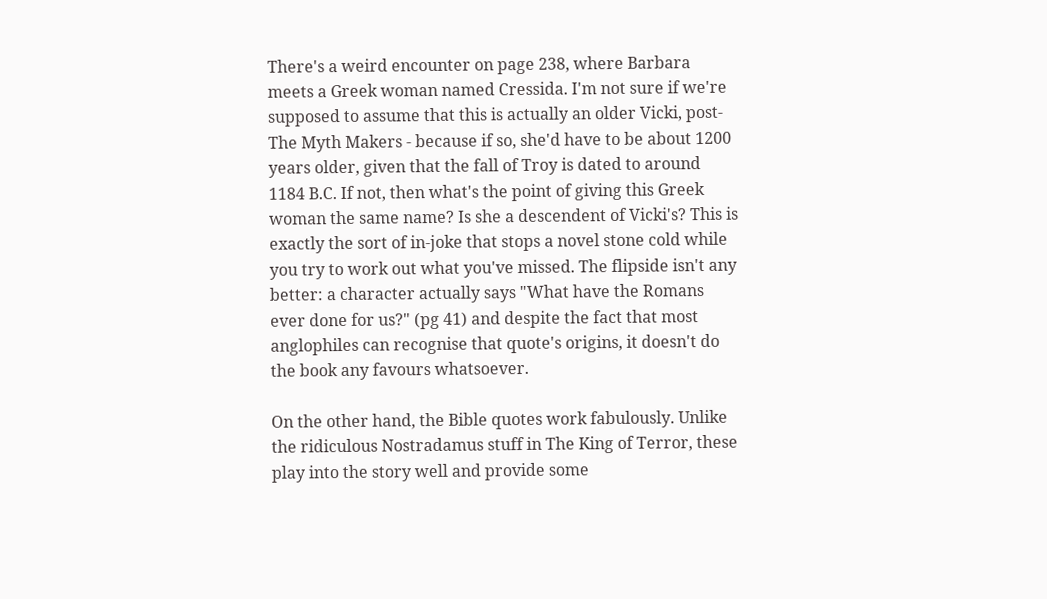There's a weird encounter on page 238, where Barbara meets a Greek woman named Cressida. I'm not sure if we're supposed to assume that this is actually an older Vicki, post-The Myth Makers - because if so, she'd have to be about 1200 years older, given that the fall of Troy is dated to around 1184 B.C. If not, then what's the point of giving this Greek woman the same name? Is she a descendent of Vicki's? This is exactly the sort of in-joke that stops a novel stone cold while you try to work out what you've missed. The flipside isn't any better: a character actually says "What have the Romans ever done for us?" (pg 41) and despite the fact that most anglophiles can recognise that quote's origins, it doesn't do the book any favours whatsoever.

On the other hand, the Bible quotes work fabulously. Unlike the ridiculous Nostradamus stuff in The King of Terror, these play into the story well and provide some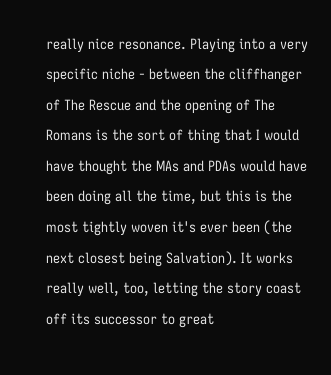really nice resonance. Playing into a very specific niche - between the cliffhanger of The Rescue and the opening of The Romans is the sort of thing that I would have thought the MAs and PDAs would have been doing all the time, but this is the most tightly woven it's ever been (the next closest being Salvation). It works really well, too, letting the story coast off its successor to great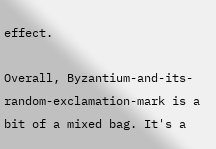effect.

Overall, Byzantium-and-its-random-exclamation-mark is a bit of a mixed bag. It's a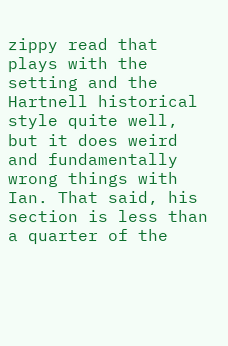zippy read that plays with the setting and the Hartnell historical style quite well, but it does weird and fundamentally wrong things with Ian. That said, his section is less than a quarter of the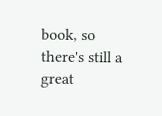book, so there's still a great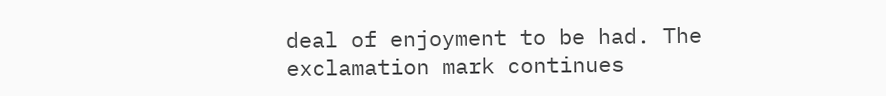deal of enjoyment to be had. The exclamation mark continues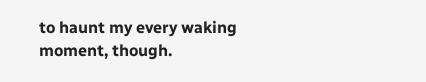to haunt my every waking moment, though.